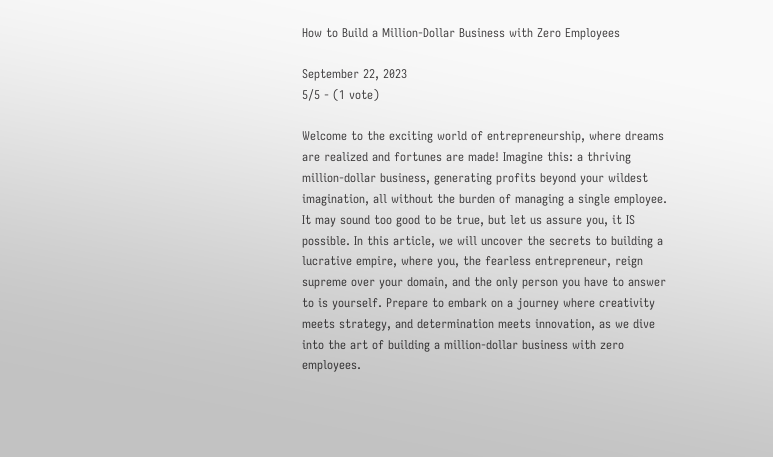How to Build a Million-Dollar Business with Zero Employees

September 22, 2023
5/5 - (1 vote)

Welcome to the exciting world of entrepreneurship, where dreams are realized and fortunes are made! Imagine this: a thriving million-dollar business, generating profits beyond your wildest imagination, all without the burden of managing a single employee. It may sound too good to be true, but let us assure you, it IS possible. In this article, we will uncover the secrets to building a lucrative empire, where you, the fearless entrepreneur, reign supreme over your domain, and the only person you have to answer to is yourself. Prepare to embark on a journey where creativity meets strategy, and determination meets innovation, as we dive into the art of building a million-dollar business with zero employees.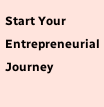Start Your Entrepreneurial Journey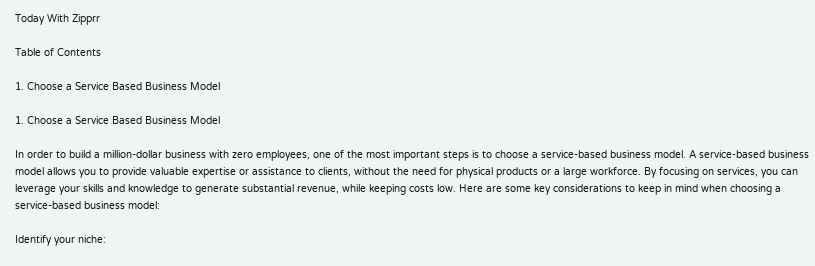Today With Zipprr

Table of Contents

1. Choose a Service Based Business Model

1. Choose a Service Based Business Model

In order to build a million-dollar business with zero employees, one of the most important steps is to choose a service-based business model. A service-based business model allows you to provide valuable expertise or assistance to clients, without the need for physical products or a large workforce. By focusing on services, you can leverage your skills and knowledge to generate substantial revenue, while keeping costs low. Here are some key considerations to keep in mind when choosing a service-based business model:

Identify your niche: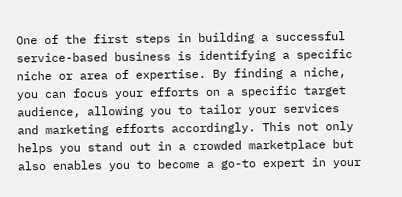One of the first steps in building a successful service-based business is identifying a specific niche or area of expertise. By finding a niche, you can focus your efforts on a specific target audience, allowing you to tailor your services and marketing efforts accordingly. This not only helps you stand out in a crowded marketplace but also enables you to become a go-to expert in your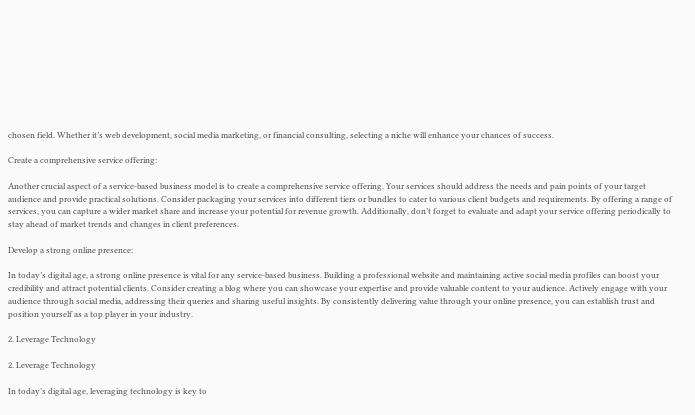chosen field. Whether it’s web development, social media marketing, or financial consulting, selecting a niche will enhance your chances of success.

Create a comprehensive service offering:

Another crucial aspect of a service-based business model is to create a comprehensive service offering. Your services should address the needs and pain points of your target audience and provide practical solutions. Consider packaging your services into different tiers or bundles to cater to various client budgets and requirements. By offering a range of services, you can capture a wider market share and increase your potential for revenue growth. Additionally, don’t forget to evaluate and adapt your service offering periodically to stay ahead of market trends and changes in client preferences.

Develop a strong online presence:

In today’s digital age, a strong online presence is vital for any service-based business. Building a professional website and maintaining active social media profiles can boost your credibility and attract potential clients. Consider creating a blog where you can showcase your expertise and provide valuable content to your audience. Actively engage with your audience through social media, addressing their queries and sharing useful insights. By consistently delivering value through your online presence, you can establish trust and position yourself as a top player in your industry.

2. Leverage Technology

2. Leverage Technology

In today’s digital age, leveraging technology is key to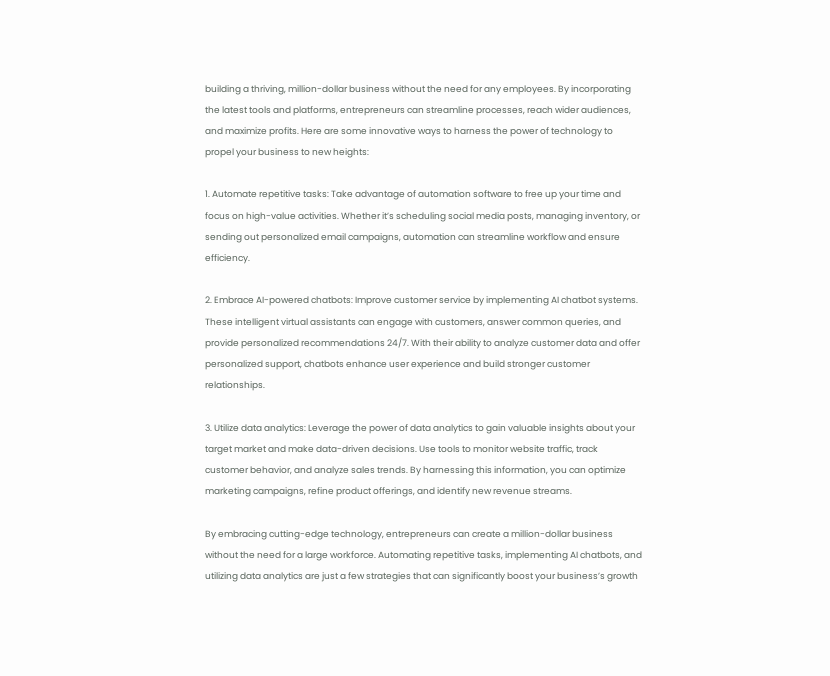building a thriving, million-dollar business without the need for any employees. By incorporating the latest tools and platforms, entrepreneurs can streamline processes, reach wider audiences, and maximize profits. Here are some innovative ways to harness the power of technology to propel your business to new heights:

1. Automate repetitive tasks: Take advantage of automation software to free up your time and focus on high-value activities. Whether it’s scheduling social media posts, managing inventory, or sending out personalized email campaigns, automation can streamline workflow and ensure efficiency.

2. Embrace AI-powered chatbots: Improve customer service by implementing AI chatbot systems. These intelligent virtual assistants can engage with customers, answer common queries, and provide personalized recommendations 24/7. With their ability to analyze customer data and offer personalized support, chatbots enhance user experience and build stronger customer relationships.

3. Utilize data analytics: Leverage the power of data analytics to gain valuable insights about your target market and make data-driven decisions. Use tools to monitor website traffic, track customer behavior, and analyze sales trends. By harnessing this information, you can optimize marketing campaigns, refine product offerings, and identify new revenue streams.

By embracing cutting-edge technology, entrepreneurs can create a million-dollar business without the need for a large workforce. Automating repetitive tasks, implementing AI chatbots, and utilizing data analytics are just a few strategies that can significantly boost your business’s growth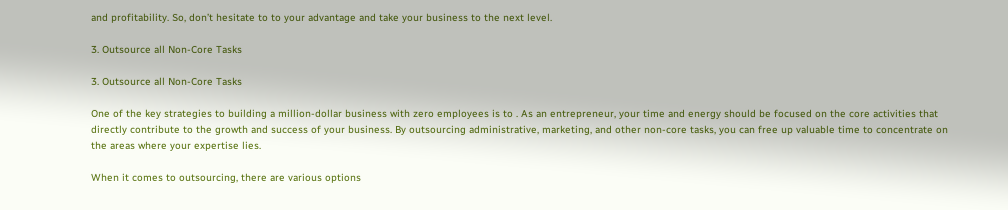and profitability. So, don’t hesitate to to your advantage and take your business to the next level.

3. Outsource all Non-Core Tasks

3. Outsource all Non-Core Tasks

One of the key strategies to building a million-dollar business with zero employees is to . As an entrepreneur, your time and energy should be focused on the core activities that directly contribute to the growth and success of your business. By outsourcing administrative, marketing, and other non-core tasks, you can free up valuable time to concentrate on the areas where your expertise lies.

When it comes to outsourcing, there are various options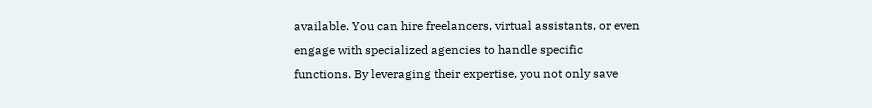available. You can hire freelancers, virtual assistants, or even engage with specialized agencies to handle specific functions. By leveraging their expertise, you not only save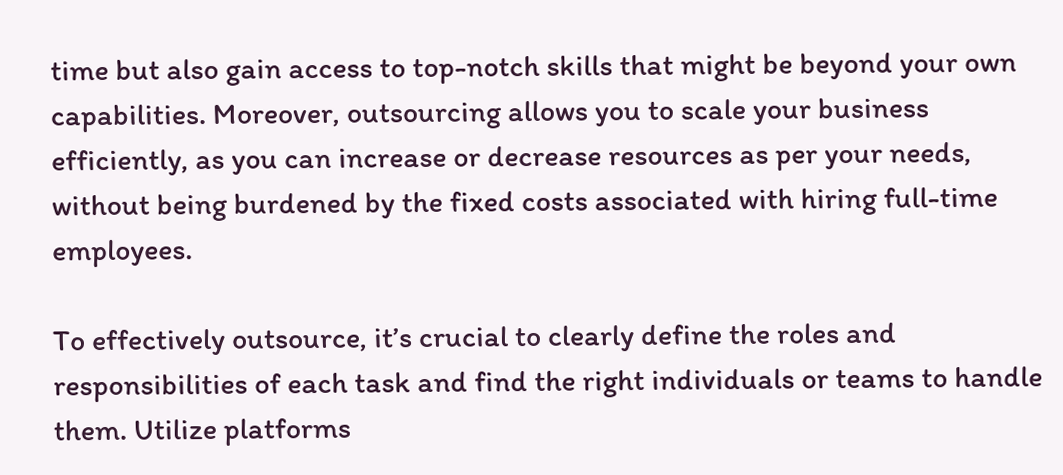time but also gain access to top-notch skills that might be beyond your own capabilities. Moreover, outsourcing allows you to scale your business efficiently, as you can increase or decrease resources as per your needs, without being burdened by the fixed costs associated with hiring full-time employees.

To effectively outsource, it’s crucial to clearly define the roles and responsibilities of each task and find the right individuals or teams to handle them. Utilize platforms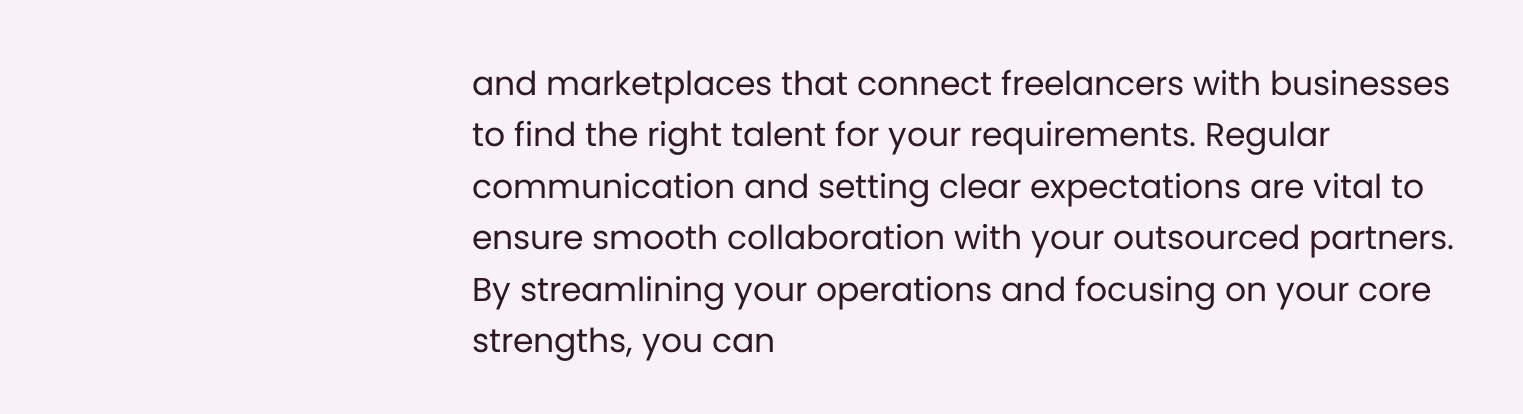and marketplaces that connect freelancers with businesses to find the right talent for your requirements. Regular communication and setting clear expectations are vital to ensure smooth collaboration with your outsourced partners. By streamlining your operations and focusing on your core strengths, you can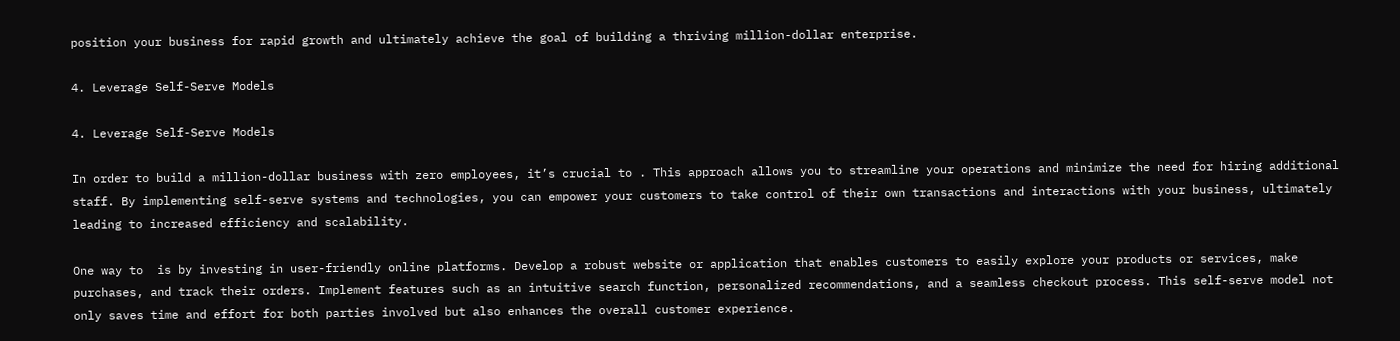position your business for rapid growth and ultimately achieve the goal of building a thriving million-dollar enterprise.

4. Leverage Self-Serve Models

4. Leverage Self-Serve Models

In order to build a million-dollar business with zero employees, it’s crucial to . This approach allows you to streamline your operations and minimize the need for hiring additional staff. By implementing self-serve systems and technologies, you can empower your customers to take control of their own transactions and interactions with your business, ultimately leading to increased efficiency and scalability.

One way to  is by investing in user-friendly online platforms. Develop a robust website or application that enables customers to easily explore your products or services, make purchases, and track their orders. Implement features such as an intuitive search function, personalized recommendations, and a seamless checkout process. This self-serve model not only saves time and effort for both parties involved but also enhances the overall customer experience.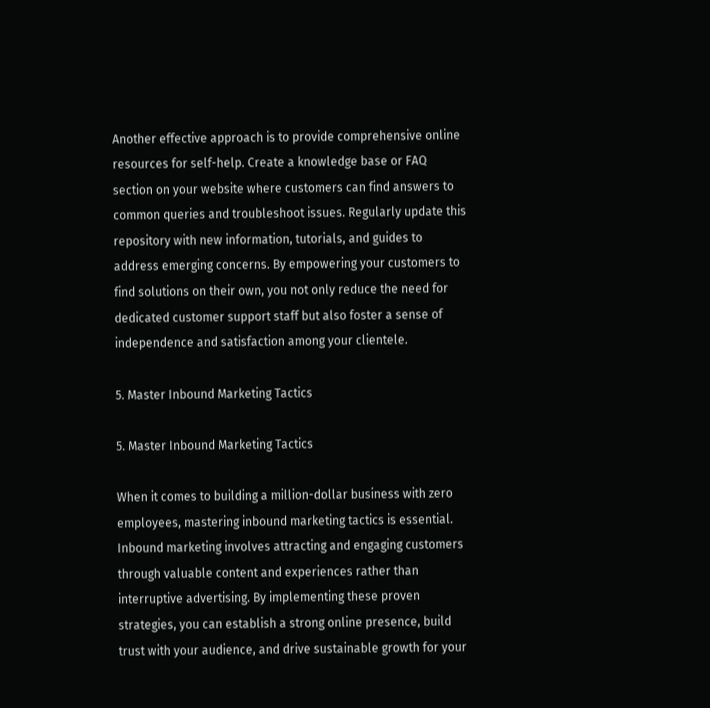Another effective approach is to provide comprehensive online resources for self-help. Create a knowledge base or FAQ section on your website where customers can find answers to common queries and troubleshoot issues. Regularly update this repository with new information, tutorials, and guides to address emerging concerns. By empowering your customers to find solutions on their own, you not only reduce the need for dedicated customer support staff but also foster a sense of independence and satisfaction among your clientele.

5. Master Inbound Marketing Tactics

5. Master Inbound Marketing Tactics

When it comes to building a million-dollar business with zero employees, mastering inbound marketing tactics is essential. Inbound marketing involves attracting and engaging customers through valuable content and experiences rather than interruptive advertising. By implementing these proven strategies, you can establish a strong online presence, build trust with your audience, and drive sustainable growth for your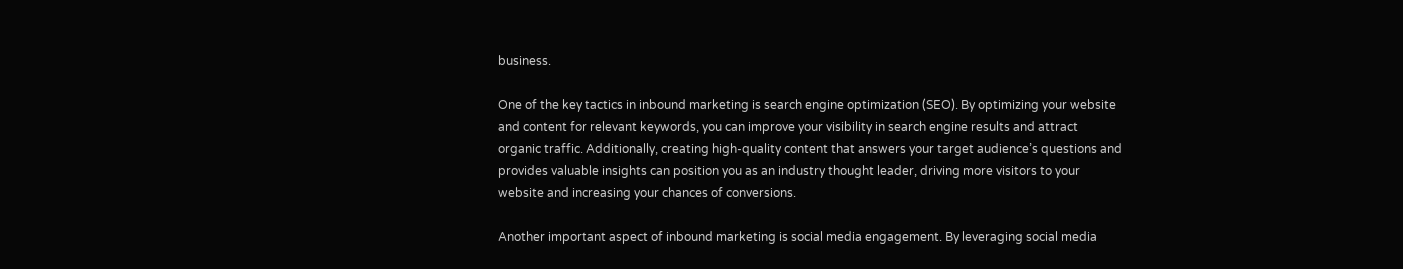business.

One of the key tactics in inbound marketing is search engine optimization (SEO). By optimizing your website and content for relevant keywords, you can improve your visibility in search engine results and attract organic traffic. Additionally, creating high-quality content that answers your target audience’s questions and provides valuable insights can position you as an industry thought leader, driving more visitors to your website and increasing your chances of conversions.

Another important aspect of inbound marketing is social media engagement. By leveraging social media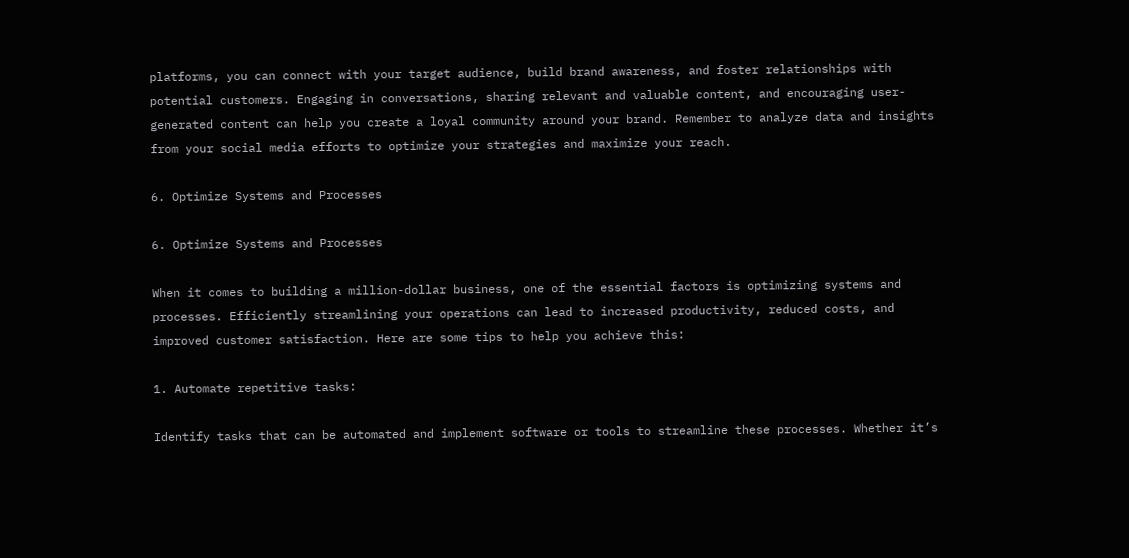platforms, you can connect with your target audience, build brand awareness, and foster relationships with potential customers. Engaging in conversations, sharing relevant and valuable content, and encouraging user-generated content can help you create a loyal community around your brand. Remember to analyze data and insights from your social media efforts to optimize your strategies and maximize your reach.

6. Optimize Systems and Processes

6. Optimize Systems and Processes

When it comes to building a million-dollar business, one of the essential factors is optimizing systems and processes. Efficiently streamlining your operations can lead to increased productivity, reduced costs, and improved customer satisfaction. Here are some tips to help you achieve this:

1. Automate repetitive tasks:

Identify tasks that can be automated and implement software or tools to streamline these processes. Whether it’s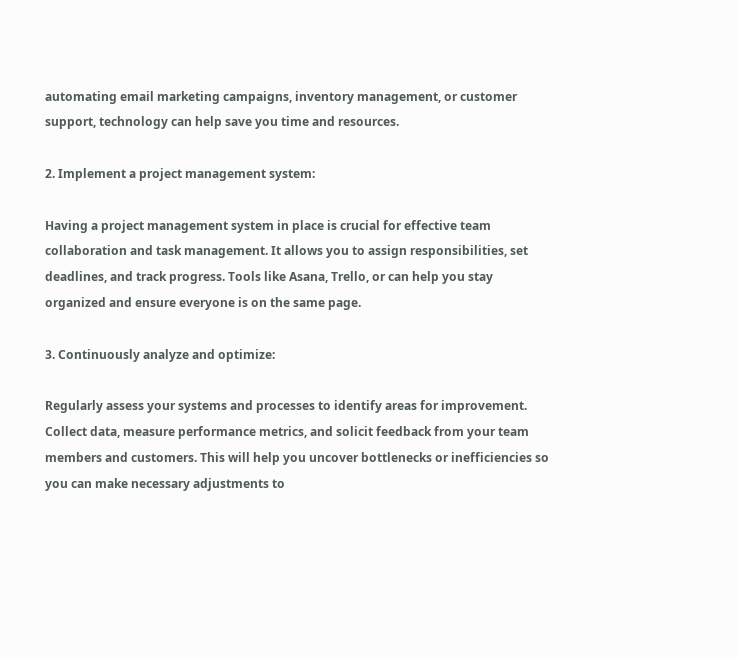automating email marketing campaigns, inventory management, or customer support, technology can help save you time and resources.

2. Implement a project management system:

Having a project management system in place is crucial for effective team collaboration and task management. It allows you to assign responsibilities, set deadlines, and track progress. Tools like Asana, Trello, or can help you stay organized and ensure everyone is on the same page.

3. Continuously analyze and optimize:

Regularly assess your systems and processes to identify areas for improvement. Collect data, measure performance metrics, and solicit feedback from your team members and customers. This will help you uncover bottlenecks or inefficiencies so you can make necessary adjustments to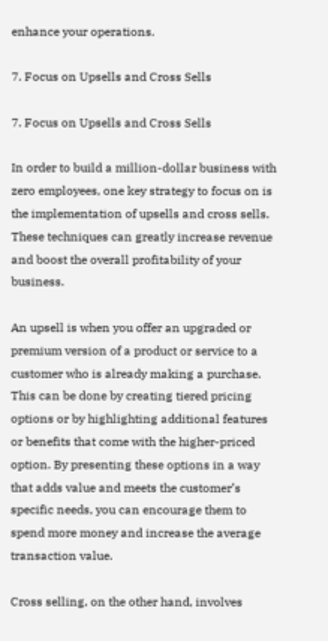enhance your operations.

7. Focus on Upsells and Cross Sells

7. Focus on Upsells and Cross Sells

In order to build a million-dollar business with zero employees, one key strategy to focus on is the implementation of upsells and cross sells. These techniques can greatly increase revenue and boost the overall profitability of your business.

An upsell is when you offer an upgraded or premium version of a product or service to a customer who is already making a purchase. This can be done by creating tiered pricing options or by highlighting additional features or benefits that come with the higher-priced option. By presenting these options in a way that adds value and meets the customer’s specific needs, you can encourage them to spend more money and increase the average transaction value.

Cross selling, on the other hand, involves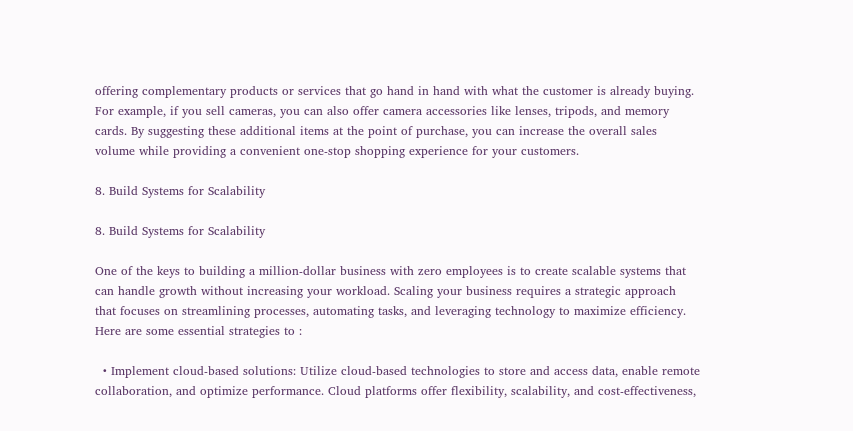offering complementary products or services that go hand in hand with what the customer is already buying. For example, if you sell cameras, you can also offer camera accessories like lenses, tripods, and memory cards. By suggesting these additional items at the point of purchase, you can increase the overall sales volume while providing a convenient one-stop shopping experience for your customers.

8. Build Systems for Scalability

8. Build Systems for Scalability

One of the keys to building a million-dollar business with zero employees is to create scalable systems that can handle growth without increasing your workload. Scaling your business requires a strategic approach that focuses on streamlining processes, automating tasks, and leveraging technology to maximize efficiency. Here are some essential strategies to :

  • Implement cloud-based solutions: Utilize cloud-based technologies to store and access data, enable remote collaboration, and optimize performance. Cloud platforms offer flexibility, scalability, and cost-effectiveness,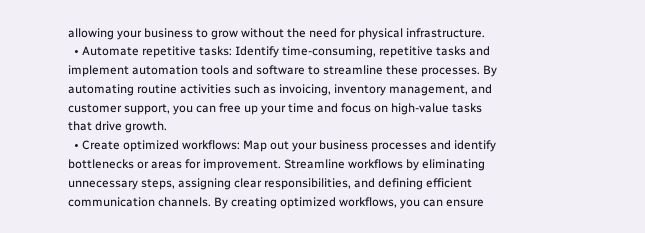allowing your business to grow without the need for physical infrastructure.
  • Automate repetitive tasks: Identify time-consuming, repetitive tasks and implement automation tools and software to streamline these processes. By automating routine activities such as invoicing, inventory management, and customer support, you can free up your time and focus on high-value tasks that drive growth.
  • Create optimized workflows: Map out your business processes and identify bottlenecks or areas for improvement. Streamline workflows by eliminating unnecessary steps, assigning clear responsibilities, and defining efficient communication channels. By creating optimized workflows, you can ensure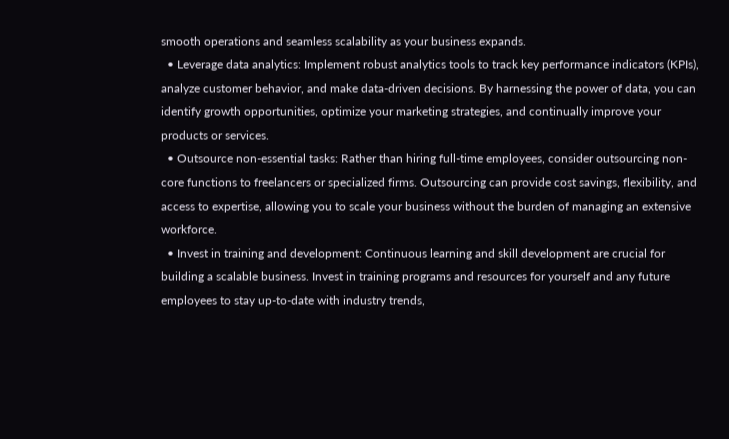smooth operations and seamless scalability as your business expands.
  • Leverage data analytics: Implement robust analytics tools to track key performance indicators (KPIs), analyze customer behavior, and make data-driven decisions. By harnessing the power of data, you can identify growth opportunities, optimize your marketing strategies, and continually improve your products or services.
  • Outsource non-essential tasks: Rather than hiring full-time employees, consider outsourcing non-core functions to freelancers or specialized firms. Outsourcing can provide cost savings, flexibility, and access to expertise, allowing you to scale your business without the burden of managing an extensive workforce.
  • Invest in training and development: Continuous learning and skill development are crucial for building a scalable business. Invest in training programs and resources for yourself and any future employees to stay up-to-date with industry trends,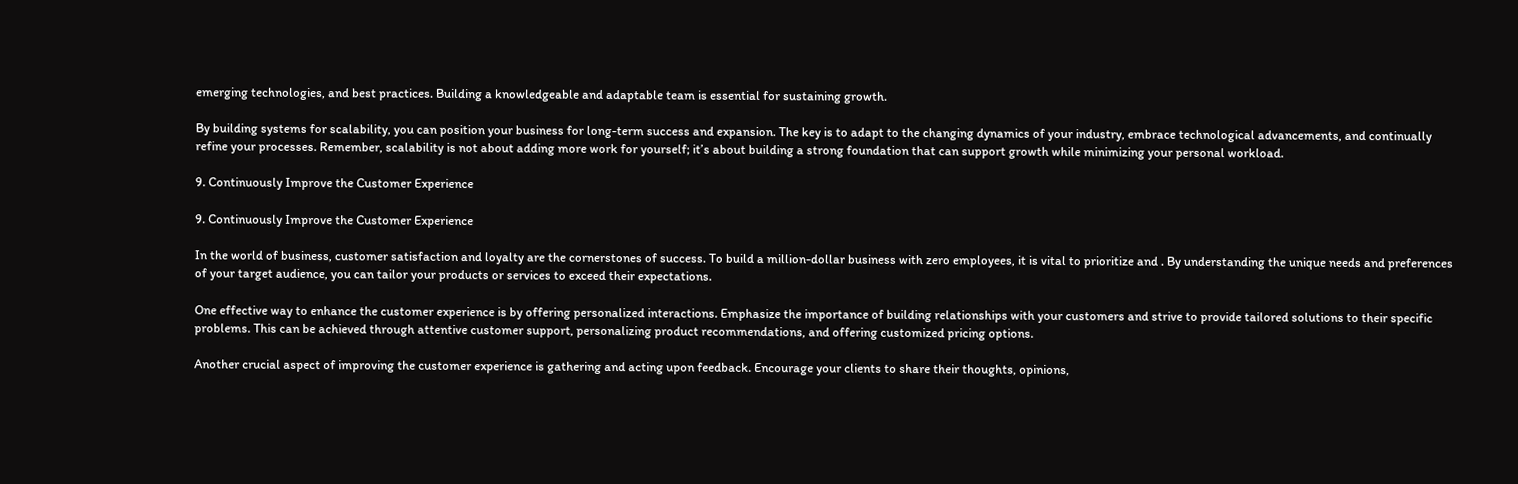emerging technologies, and best practices. Building a knowledgeable and adaptable team is essential for sustaining growth.

By building systems for scalability, you can position your business for long-term success and expansion. The key is to adapt to the changing dynamics of your industry, embrace technological advancements, and continually refine your processes. Remember, scalability is not about adding more work for yourself; it’s about building a strong foundation that can support growth while minimizing your personal workload.

9. Continuously Improve the Customer Experience

9. Continuously Improve the Customer Experience

In the world of business, customer satisfaction and loyalty are the cornerstones of success. To build a million-dollar business with zero employees, it is vital to prioritize and . By understanding the unique needs and preferences of your target audience, you can tailor your products or services to exceed their expectations.

One effective way to enhance the customer experience is by offering personalized interactions. Emphasize the importance of building relationships with your customers and strive to provide tailored solutions to their specific problems. This can be achieved through attentive customer support, personalizing product recommendations, and offering customized pricing options.

Another crucial aspect of improving the customer experience is gathering and acting upon feedback. Encourage your clients to share their thoughts, opinions,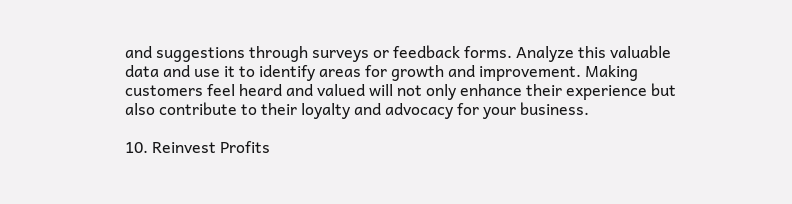and suggestions through surveys or feedback forms. Analyze this valuable data and use it to identify areas for growth and improvement. Making customers feel heard and valued will not only enhance their experience but also contribute to their loyalty and advocacy for your business.

10. Reinvest Profits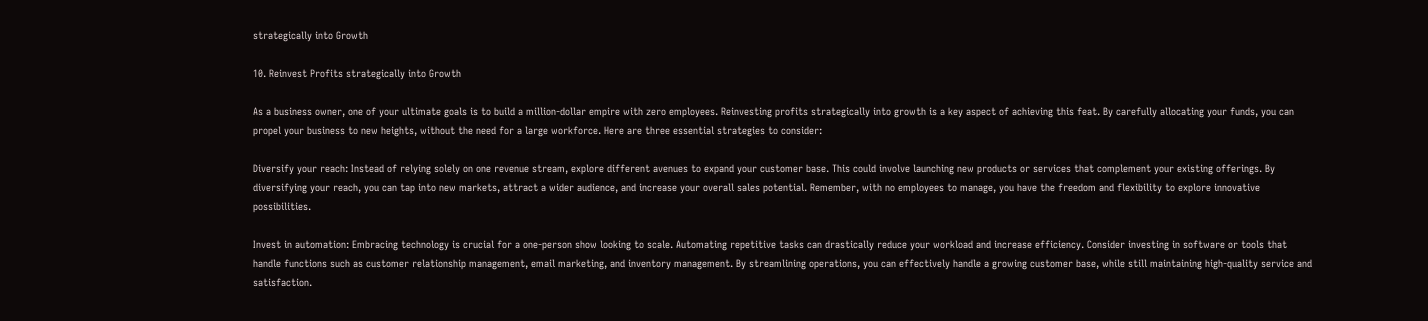strategically into Growth

10. Reinvest Profits strategically into Growth

As a business owner, one of your ultimate goals is to build a million-dollar empire with zero employees. Reinvesting profits strategically into growth is a key aspect of achieving this feat. By carefully allocating your funds, you can propel your business to new heights, without the need for a large workforce. Here are three essential strategies to consider:

Diversify your reach: Instead of relying solely on one revenue stream, explore different avenues to expand your customer base. This could involve launching new products or services that complement your existing offerings. By diversifying your reach, you can tap into new markets, attract a wider audience, and increase your overall sales potential. Remember, with no employees to manage, you have the freedom and flexibility to explore innovative possibilities.

Invest in automation: Embracing technology is crucial for a one-person show looking to scale. Automating repetitive tasks can drastically reduce your workload and increase efficiency. Consider investing in software or tools that handle functions such as customer relationship management, email marketing, and inventory management. By streamlining operations, you can effectively handle a growing customer base, while still maintaining high-quality service and satisfaction.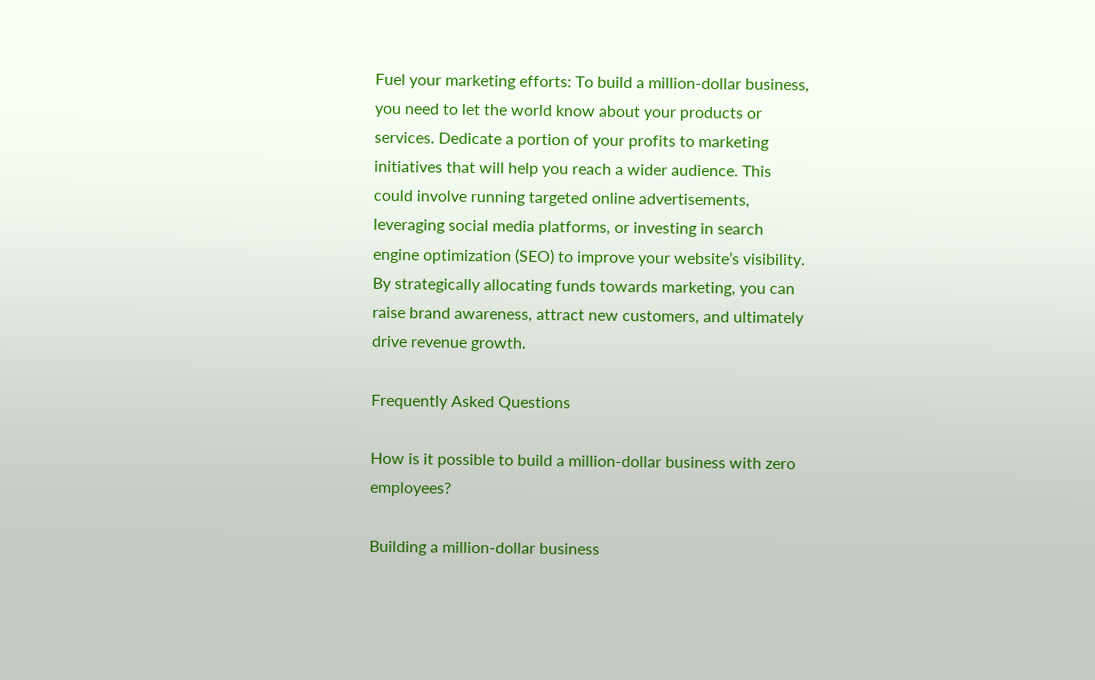Fuel your marketing efforts: To build a million-dollar business, you need to let the world know about your products or services. Dedicate a portion of your profits to marketing initiatives that will help you reach a wider audience. This could involve running targeted online advertisements, leveraging social media platforms, or investing in search engine optimization (SEO) to improve your website’s visibility. By strategically allocating funds towards marketing, you can raise brand awareness, attract new customers, and ultimately drive revenue growth.

Frequently Asked Questions

How is it possible to build a million-dollar business with zero employees?

Building a million-dollar business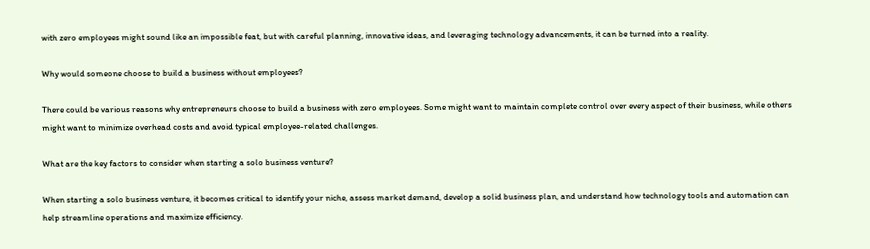with zero employees might sound like an impossible feat, but with careful planning, innovative ideas, and leveraging technology advancements, it can be turned into a reality.

Why would someone choose to build a business without employees?

There could be various reasons why entrepreneurs choose to build a business with zero employees. Some might want to maintain complete control over every aspect of their business, while others might want to minimize overhead costs and avoid typical employee-related challenges.

What are the key factors to consider when starting a solo business venture?

When starting a solo business venture, it becomes critical to identify your niche, assess market demand, develop a solid business plan, and understand how technology tools and automation can help streamline operations and maximize efficiency.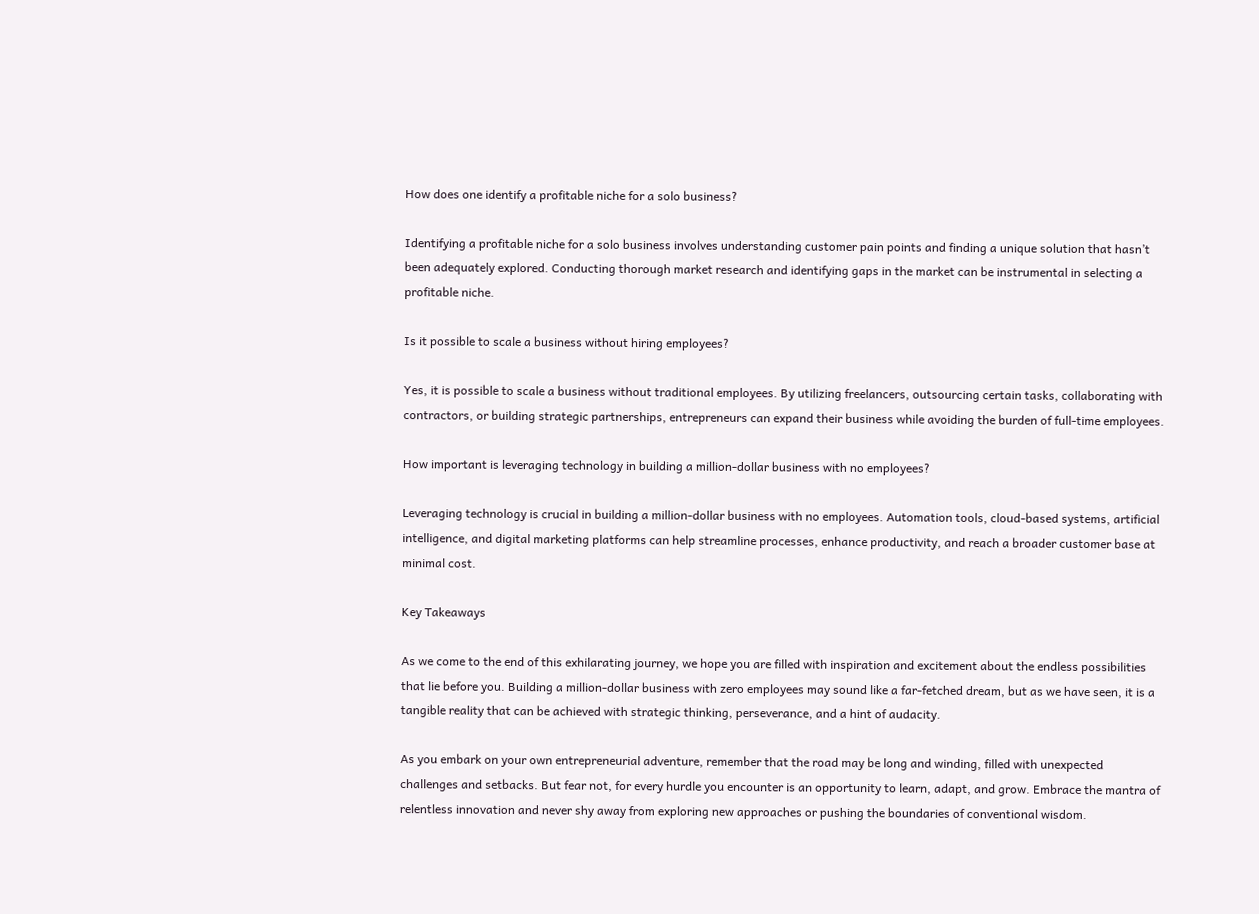How does one identify a profitable niche for a solo business?

Identifying a profitable niche for a solo business involves understanding customer pain points and finding a unique solution that hasn’t been adequately explored. Conducting thorough market research and identifying gaps in the market can be instrumental in selecting a profitable niche.

Is it possible to scale a business without hiring employees?

Yes, it is possible to scale a business without traditional employees. By utilizing freelancers, outsourcing certain tasks, collaborating with contractors, or building strategic partnerships, entrepreneurs can expand their business while avoiding the burden of full-time employees.

How important is leveraging technology in building a million-dollar business with no employees?

Leveraging technology is crucial in building a million-dollar business with no employees. Automation tools, cloud-based systems, artificial intelligence, and digital marketing platforms can help streamline processes, enhance productivity, and reach a broader customer base at minimal cost.

Key Takeaways

As we come to the end of this exhilarating journey, we hope you are filled with inspiration and excitement about the endless possibilities that lie before you. Building a million-dollar business with zero employees may sound like a far-fetched dream, but as we have seen, it is a tangible reality that can be achieved with strategic thinking, perseverance, and a hint of audacity.

As you embark on your own entrepreneurial adventure, remember that the road may be long and winding, filled with unexpected challenges and setbacks. But fear not, for every hurdle you encounter is an opportunity to learn, adapt, and grow. Embrace the mantra of relentless innovation and never shy away from exploring new approaches or pushing the boundaries of conventional wisdom.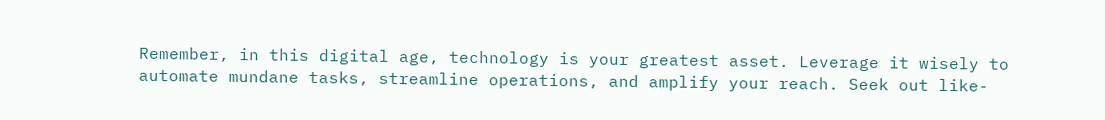Remember, in this digital age, technology is your greatest asset. Leverage it wisely to automate mundane tasks, streamline operations, and amplify your reach. Seek out like-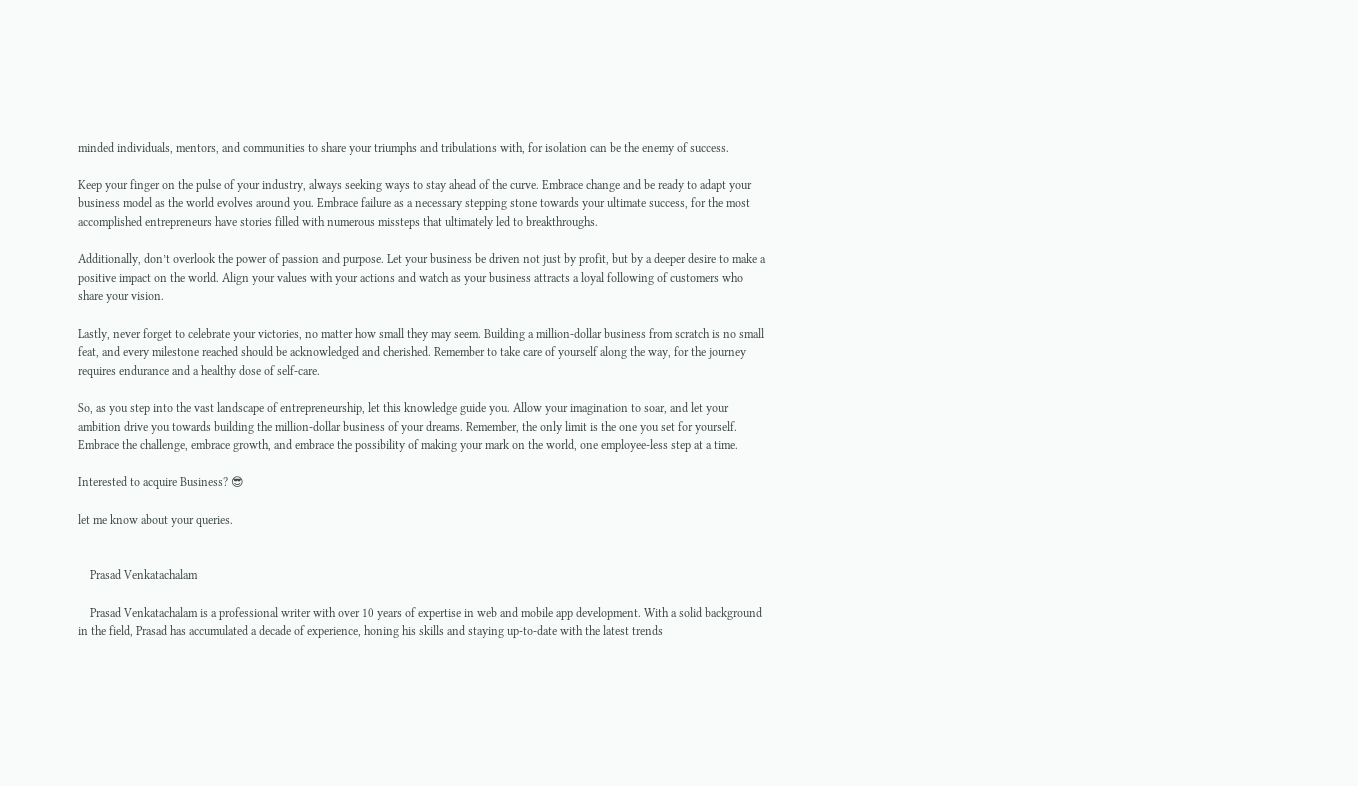minded individuals, mentors, and communities to share your triumphs and tribulations with, for isolation can be the enemy of success.

Keep your finger on the pulse of your industry, always seeking ways to stay ahead of the curve. Embrace change and be ready to adapt your business model as the world evolves around you. Embrace failure as a necessary stepping stone towards your ultimate success, for the most accomplished entrepreneurs have stories filled with numerous missteps that ultimately led to breakthroughs.

Additionally, don’t overlook the power of passion and purpose. Let your business be driven not just by profit, but by a deeper desire to make a positive impact on the world. Align your values with your actions and watch as your business attracts a loyal following of customers who share your vision.

Lastly, never forget to celebrate your victories, no matter how small they may seem. Building a million-dollar business from scratch is no small feat, and every milestone reached should be acknowledged and cherished. Remember to take care of yourself along the way, for the journey requires endurance and a healthy dose of self-care.

So, as you step into the vast landscape of entrepreneurship, let this knowledge guide you. Allow your imagination to soar, and let your ambition drive you towards building the million-dollar business of your dreams. Remember, the only limit is the one you set for yourself. Embrace the challenge, embrace growth, and embrace the possibility of making your mark on the world, one employee-less step at a time.

Interested to acquire Business? 😎

let me know about your queries.


    Prasad Venkatachalam

    Prasad Venkatachalam is a professional writer with over 10 years of expertise in web and mobile app development. With a solid background in the field, Prasad has accumulated a decade of experience, honing his skills and staying up-to-date with the latest trends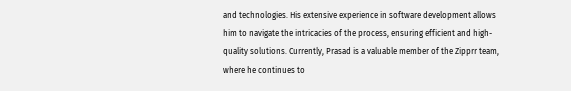and technologies. His extensive experience in software development allows him to navigate the intricacies of the process, ensuring efficient and high-quality solutions. Currently, Prasad is a valuable member of the Zipprr team, where he continues to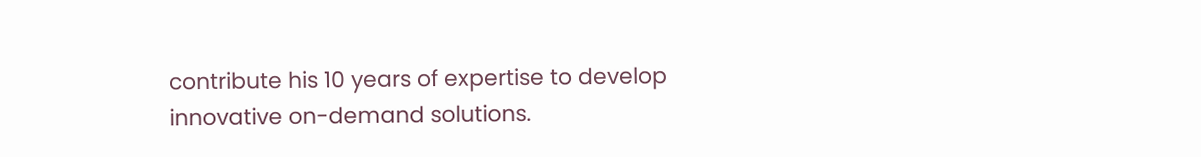contribute his 10 years of expertise to develop innovative on-demand solutions.